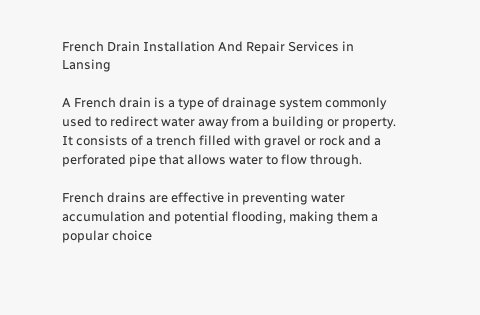French Drain Installation And Repair Services in Lansing

A French drain is a type of drainage system commonly used to redirect water away from a building or property. It consists of a trench filled with gravel or rock and a perforated pipe that allows water to flow through.

French drains are effective in preventing water accumulation and potential flooding, making them a popular choice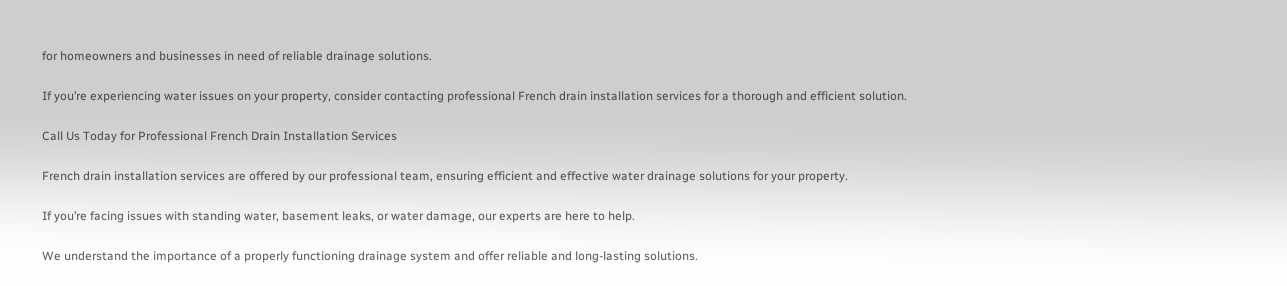for homeowners and businesses in need of reliable drainage solutions.

If you’re experiencing water issues on your property, consider contacting professional French drain installation services for a thorough and efficient solution.

Call Us Today for Professional French Drain Installation Services

French drain installation services are offered by our professional team, ensuring efficient and effective water drainage solutions for your property.

If you’re facing issues with standing water, basement leaks, or water damage, our experts are here to help.

We understand the importance of a properly functioning drainage system and offer reliable and long-lasting solutions.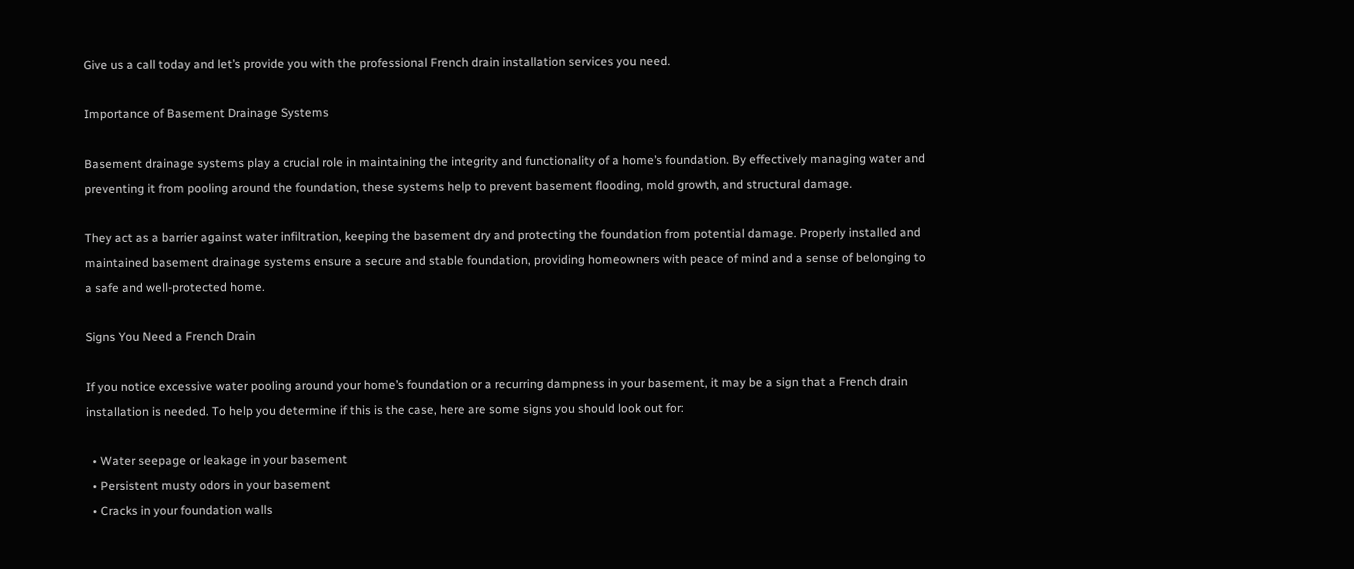Give us a call today and let’s provide you with the professional French drain installation services you need.

Importance of Basement Drainage Systems

Basement drainage systems play a crucial role in maintaining the integrity and functionality of a home’s foundation. By effectively managing water and preventing it from pooling around the foundation, these systems help to prevent basement flooding, mold growth, and structural damage.

They act as a barrier against water infiltration, keeping the basement dry and protecting the foundation from potential damage. Properly installed and maintained basement drainage systems ensure a secure and stable foundation, providing homeowners with peace of mind and a sense of belonging to a safe and well-protected home.

Signs You Need a French Drain

If you notice excessive water pooling around your home’s foundation or a recurring dampness in your basement, it may be a sign that a French drain installation is needed. To help you determine if this is the case, here are some signs you should look out for:

  • Water seepage or leakage in your basement
  • Persistent musty odors in your basement
  • Cracks in your foundation walls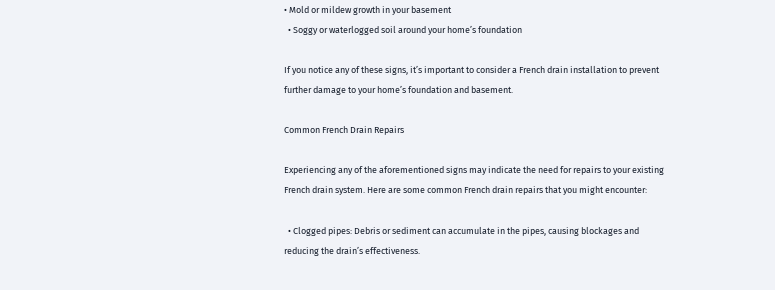• Mold or mildew growth in your basement
  • Soggy or waterlogged soil around your home’s foundation

If you notice any of these signs, it’s important to consider a French drain installation to prevent further damage to your home’s foundation and basement.

Common French Drain Repairs

Experiencing any of the aforementioned signs may indicate the need for repairs to your existing French drain system. Here are some common French drain repairs that you might encounter:

  • Clogged pipes: Debris or sediment can accumulate in the pipes, causing blockages and reducing the drain’s effectiveness.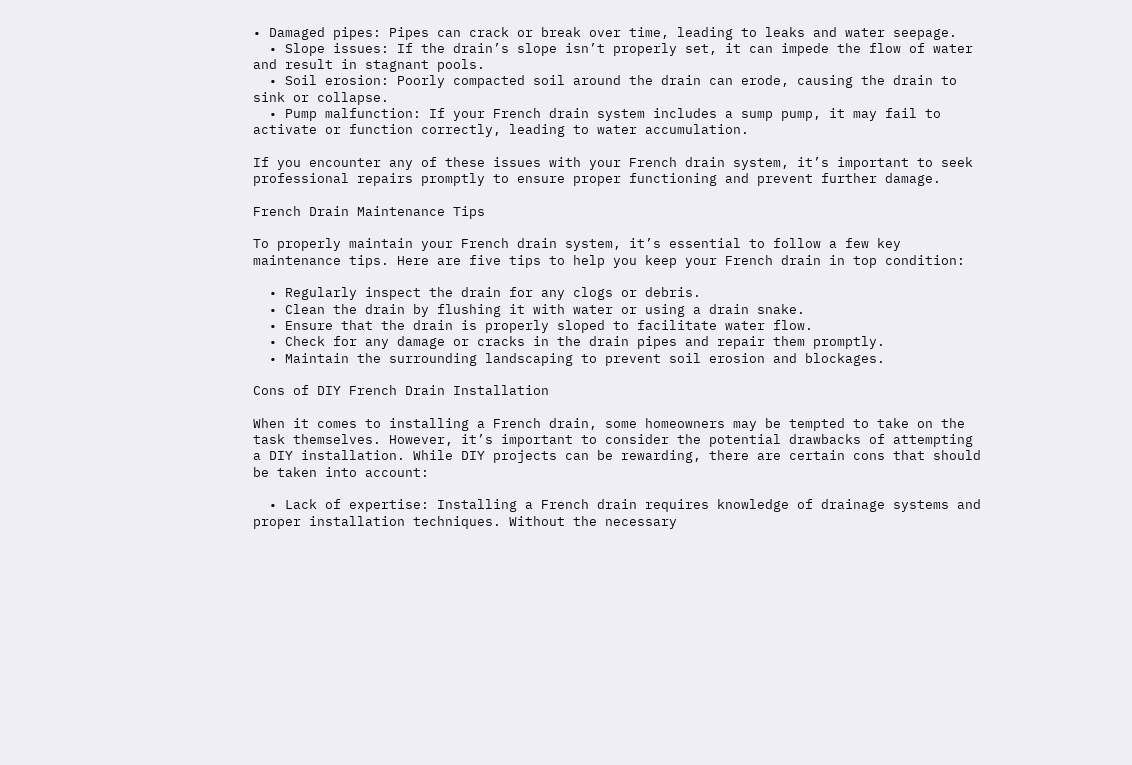• Damaged pipes: Pipes can crack or break over time, leading to leaks and water seepage.
  • Slope issues: If the drain’s slope isn’t properly set, it can impede the flow of water and result in stagnant pools.
  • Soil erosion: Poorly compacted soil around the drain can erode, causing the drain to sink or collapse.
  • Pump malfunction: If your French drain system includes a sump pump, it may fail to activate or function correctly, leading to water accumulation.

If you encounter any of these issues with your French drain system, it’s important to seek professional repairs promptly to ensure proper functioning and prevent further damage.

French Drain Maintenance Tips

To properly maintain your French drain system, it’s essential to follow a few key maintenance tips. Here are five tips to help you keep your French drain in top condition:

  • Regularly inspect the drain for any clogs or debris.
  • Clean the drain by flushing it with water or using a drain snake.
  • Ensure that the drain is properly sloped to facilitate water flow.
  • Check for any damage or cracks in the drain pipes and repair them promptly.
  • Maintain the surrounding landscaping to prevent soil erosion and blockages.

Cons of DIY French Drain Installation

When it comes to installing a French drain, some homeowners may be tempted to take on the task themselves. However, it’s important to consider the potential drawbacks of attempting a DIY installation. While DIY projects can be rewarding, there are certain cons that should be taken into account:

  • Lack of expertise: Installing a French drain requires knowledge of drainage systems and proper installation techniques. Without the necessary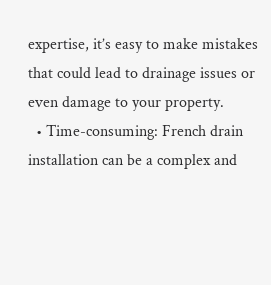expertise, it’s easy to make mistakes that could lead to drainage issues or even damage to your property.
  • Time-consuming: French drain installation can be a complex and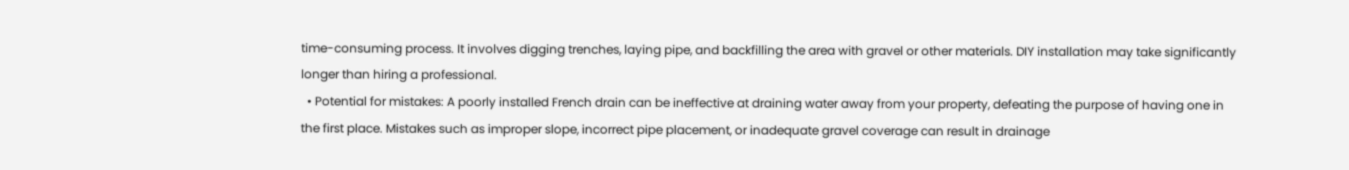time-consuming process. It involves digging trenches, laying pipe, and backfilling the area with gravel or other materials. DIY installation may take significantly longer than hiring a professional.
  • Potential for mistakes: A poorly installed French drain can be ineffective at draining water away from your property, defeating the purpose of having one in the first place. Mistakes such as improper slope, incorrect pipe placement, or inadequate gravel coverage can result in drainage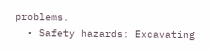problems.
  • Safety hazards: Excavating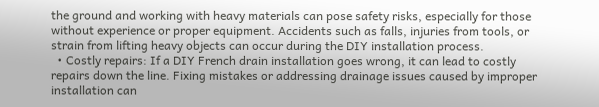the ground and working with heavy materials can pose safety risks, especially for those without experience or proper equipment. Accidents such as falls, injuries from tools, or strain from lifting heavy objects can occur during the DIY installation process.
  • Costly repairs: If a DIY French drain installation goes wrong, it can lead to costly repairs down the line. Fixing mistakes or addressing drainage issues caused by improper installation can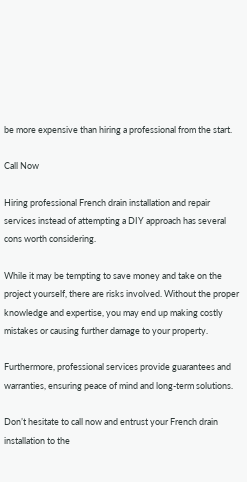be more expensive than hiring a professional from the start.

Call Now

Hiring professional French drain installation and repair services instead of attempting a DIY approach has several cons worth considering.

While it may be tempting to save money and take on the project yourself, there are risks involved. Without the proper knowledge and expertise, you may end up making costly mistakes or causing further damage to your property.

Furthermore, professional services provide guarantees and warranties, ensuring peace of mind and long-term solutions.

Don’t hesitate to call now and entrust your French drain installation to the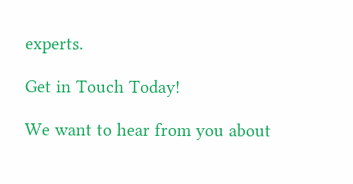experts.

Get in Touch Today!

We want to hear from you about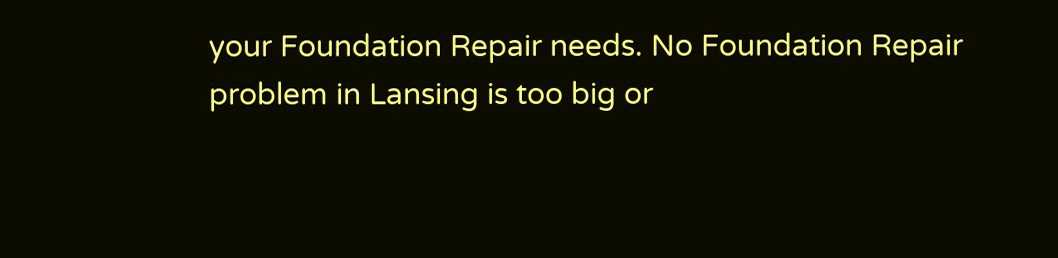your Foundation Repair needs. No Foundation Repair problem in Lansing is too big or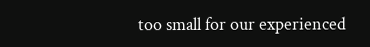too small for our experienced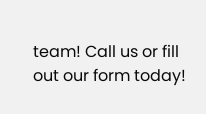team! Call us or fill out our form today!